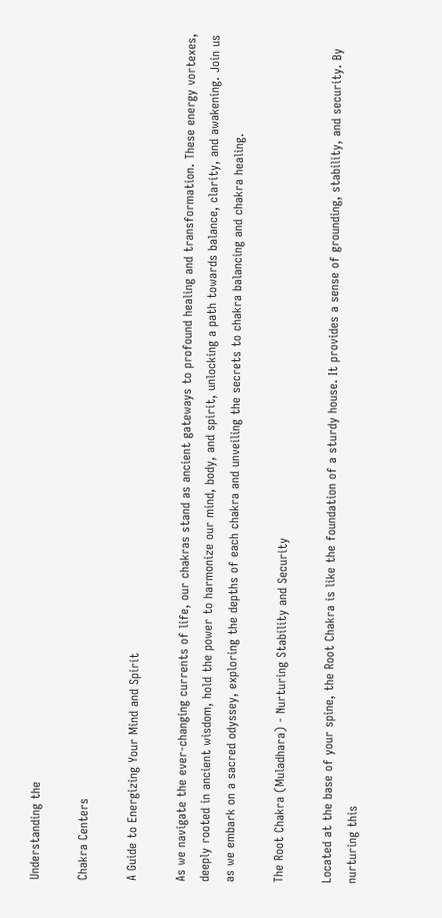Understanding the

Chakra Centers

A Guide to Energizing Your Mind and Spirit

As we navigate the ever-changing currents of life, our chakras stand as ancient gateways to profound healing and transformation. These energy vortexes, deeply rooted in ancient wisdom, hold the power to harmonize our mind, body, and spirit, unlocking a path towards balance, clarity, and awakening. Join us as we embark on a sacred odyssey, exploring the depths of each chakra and unveiling the secrets to chakra balancing and chakra healing.

The Root Chakra (Muladhara) - Nurturing Stability and Security

Located at the base of your spine, the Root Chakra is like the foundation of a sturdy house. It provides a sense of grounding, stability, and security. By nurturing this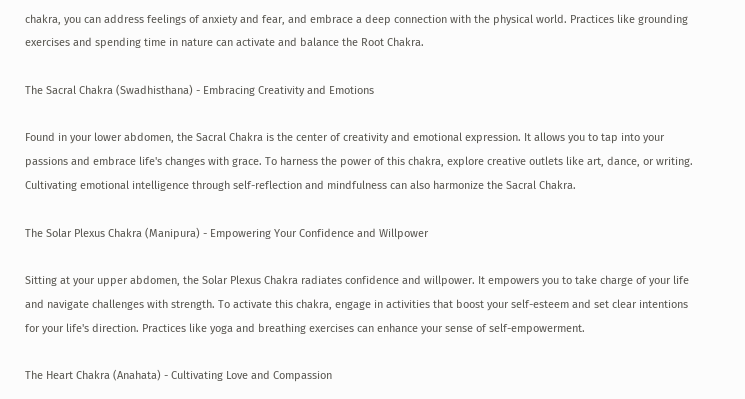chakra, you can address feelings of anxiety and fear, and embrace a deep connection with the physical world. Practices like grounding exercises and spending time in nature can activate and balance the Root Chakra.

The Sacral Chakra (Swadhisthana) - Embracing Creativity and Emotions

Found in your lower abdomen, the Sacral Chakra is the center of creativity and emotional expression. It allows you to tap into your passions and embrace life's changes with grace. To harness the power of this chakra, explore creative outlets like art, dance, or writing. Cultivating emotional intelligence through self-reflection and mindfulness can also harmonize the Sacral Chakra.

The Solar Plexus Chakra (Manipura) - Empowering Your Confidence and Willpower

Sitting at your upper abdomen, the Solar Plexus Chakra radiates confidence and willpower. It empowers you to take charge of your life and navigate challenges with strength. To activate this chakra, engage in activities that boost your self-esteem and set clear intentions for your life's direction. Practices like yoga and breathing exercises can enhance your sense of self-empowerment.

The Heart Chakra (Anahata) - Cultivating Love and Compassion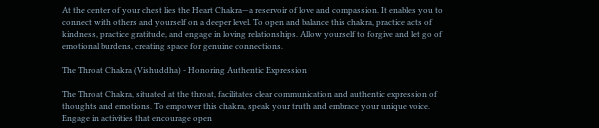At the center of your chest lies the Heart Chakra—a reservoir of love and compassion. It enables you to connect with others and yourself on a deeper level. To open and balance this chakra, practice acts of kindness, practice gratitude, and engage in loving relationships. Allow yourself to forgive and let go of emotional burdens, creating space for genuine connections.

The Throat Chakra (Vishuddha) - Honoring Authentic Expression

The Throat Chakra, situated at the throat, facilitates clear communication and authentic expression of thoughts and emotions. To empower this chakra, speak your truth and embrace your unique voice. Engage in activities that encourage open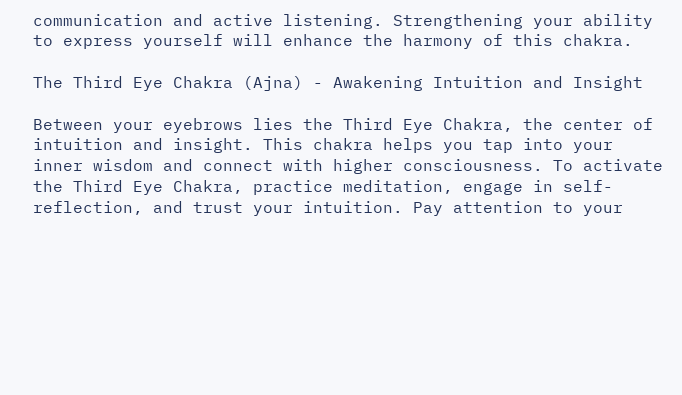communication and active listening. Strengthening your ability to express yourself will enhance the harmony of this chakra.

The Third Eye Chakra (Ajna) - Awakening Intuition and Insight

Between your eyebrows lies the Third Eye Chakra, the center of intuition and insight. This chakra helps you tap into your inner wisdom and connect with higher consciousness. To activate the Third Eye Chakra, practice meditation, engage in self-reflection, and trust your intuition. Pay attention to your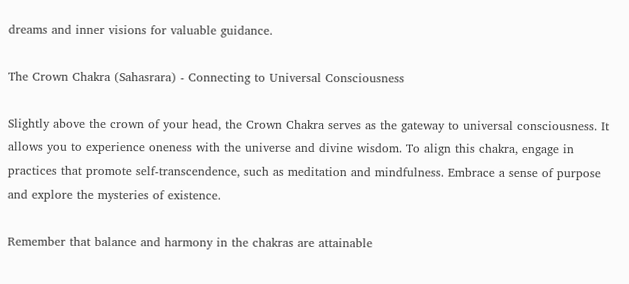dreams and inner visions for valuable guidance.

The Crown Chakra (Sahasrara) - Connecting to Universal Consciousness

Slightly above the crown of your head, the Crown Chakra serves as the gateway to universal consciousness. It allows you to experience oneness with the universe and divine wisdom. To align this chakra, engage in practices that promote self-transcendence, such as meditation and mindfulness. Embrace a sense of purpose and explore the mysteries of existence.

Remember that balance and harmony in the chakras are attainable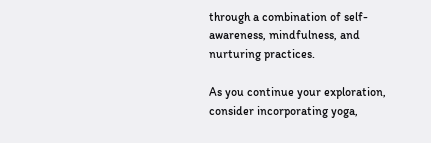through a combination of self-awareness, mindfulness, and nurturing practices.

As you continue your exploration, consider incorporating yoga,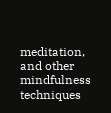meditation, and other mindfulness techniques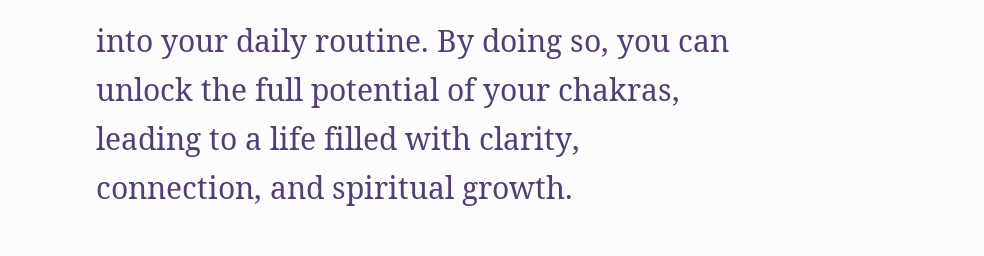into your daily routine. By doing so, you can unlock the full potential of your chakras, leading to a life filled with clarity, connection, and spiritual growth.